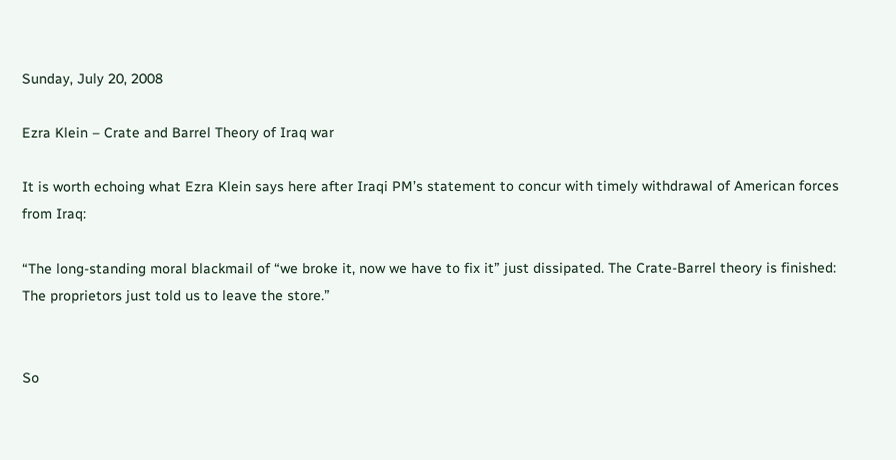Sunday, July 20, 2008

Ezra Klein – Crate and Barrel Theory of Iraq war

It is worth echoing what Ezra Klein says here after Iraqi PM’s statement to concur with timely withdrawal of American forces from Iraq:

“The long-standing moral blackmail of “we broke it, now we have to fix it” just dissipated. The Crate-Barrel theory is finished: The proprietors just told us to leave the store.”


So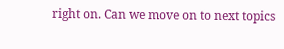right on. Can we move on to next topics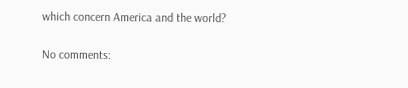which concern America and the world?

No comments: